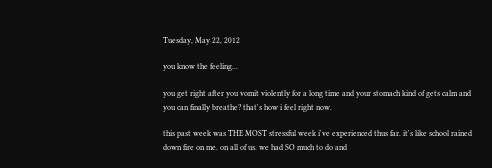Tuesday, May 22, 2012

you know the feeling...

you get right after you vomit violently for a long time and your stomach kind of gets calm and you can finally breathe? that's how i feel right now.

this past week was THE MOST stressful week i've experienced thus far. it's like school rained down fire on me. on all of us. we had SO much to do and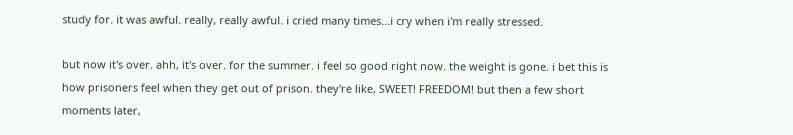study for. it was awful. really, really awful. i cried many times...i cry when i'm really stressed.

but now it's over. ahh, it's over. for the summer. i feel so good right now. the weight is gone. i bet this is how prisoners feel when they get out of prison. they're like, SWEET! FREEDOM! but then a few short moments later,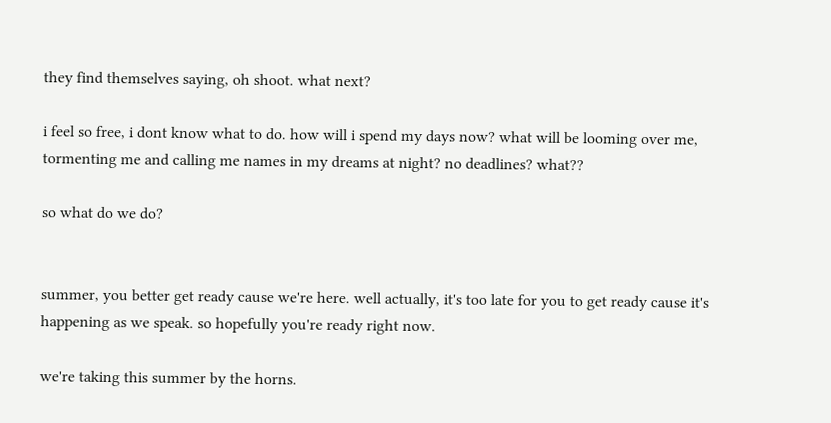they find themselves saying, oh shoot. what next?

i feel so free, i dont know what to do. how will i spend my days now? what will be looming over me, tormenting me and calling me names in my dreams at night? no deadlines? what??

so what do we do?


summer, you better get ready cause we're here. well actually, it's too late for you to get ready cause it's happening as we speak. so hopefully you're ready right now.

we're taking this summer by the horns.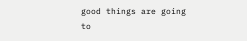good things are going to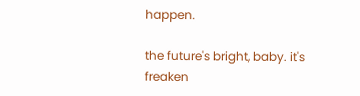happen.

the future's bright, baby. it's freaken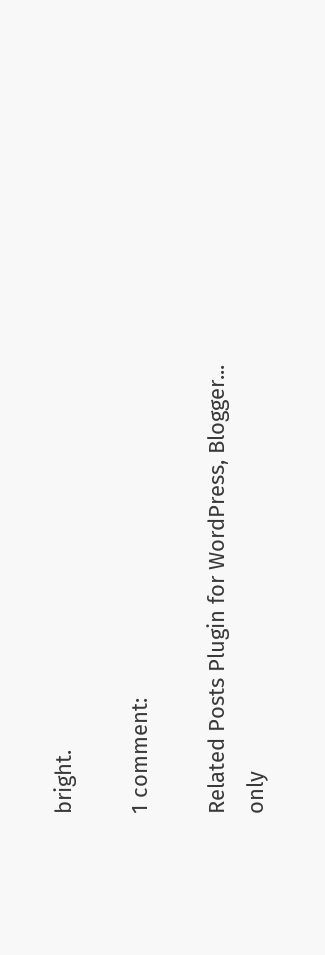bright.

1 comment:

Related Posts Plugin for WordPress, Blogger...
only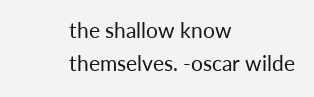the shallow know themselves. -oscar wilde